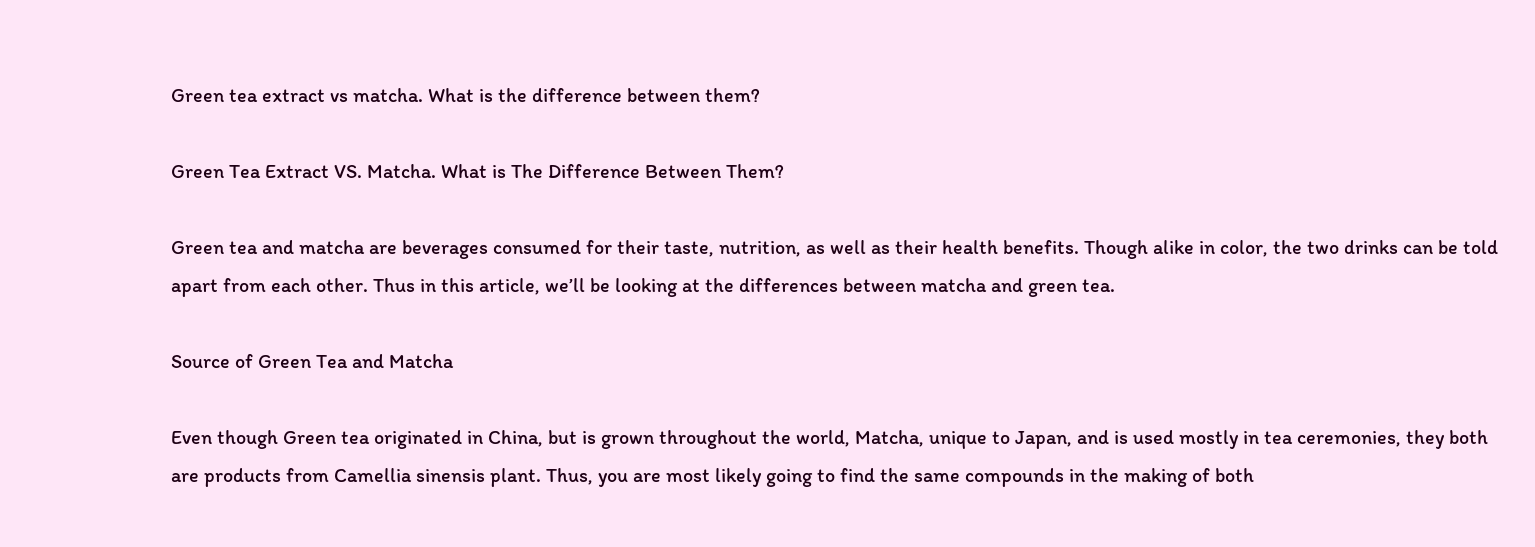Green tea extract vs matcha. What is the difference between them?

Green Tea Extract VS. Matcha. What is The Difference Between Them?

Green tea and matcha are beverages consumed for their taste, nutrition, as well as their health benefits. Though alike in color, the two drinks can be told apart from each other. Thus in this article, we’ll be looking at the differences between matcha and green tea.

Source of Green Tea and Matcha

Even though Green tea originated in China, but is grown throughout the world, Matcha, unique to Japan, and is used mostly in tea ceremonies, they both are products from Camellia sinensis plant. Thus, you are most likely going to find the same compounds in the making of both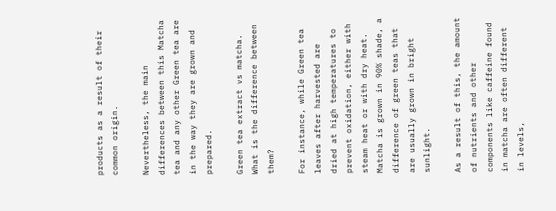products as a result of their common origin.

Nevertheless, the main differences between this Matcha tea and any other Green tea are in the way they are grown and prepared.

Green tea extract vs matcha. What is the difference between them?

For instance, while Green tea leaves after harvested are dried at high temperatures to prevent oxidation, either with steam heat or with dry heat. Matcha is grown in 90% shade, a difference of green teas that are usually grown in bright sunlight.

As a result of this, the amount of nutrients and other components like caffeine found in matcha are often different in levels,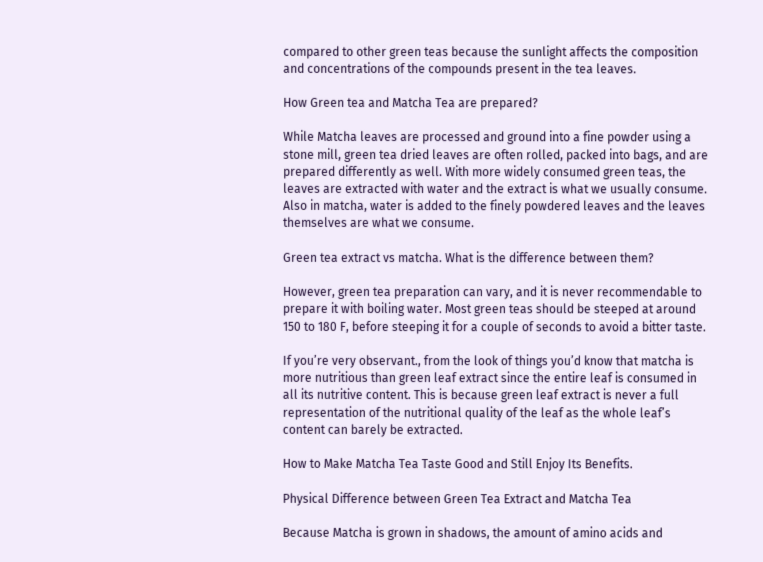compared to other green teas because the sunlight affects the composition and concentrations of the compounds present in the tea leaves.

How Green tea and Matcha Tea are prepared?

While Matcha leaves are processed and ground into a fine powder using a stone mill, green tea dried leaves are often rolled, packed into bags, and are prepared differently as well. With more widely consumed green teas, the leaves are extracted with water and the extract is what we usually consume. Also in matcha, water is added to the finely powdered leaves and the leaves themselves are what we consume.

Green tea extract vs matcha. What is the difference between them?

However, green tea preparation can vary, and it is never recommendable to prepare it with boiling water. Most green teas should be steeped at around 150 to 180 F, before steeping it for a couple of seconds to avoid a bitter taste.

If you’re very observant., from the look of things you’d know that matcha is more nutritious than green leaf extract since the entire leaf is consumed in all its nutritive content. This is because green leaf extract is never a full representation of the nutritional quality of the leaf as the whole leaf’s content can barely be extracted.

How to Make Matcha Tea Taste Good and Still Enjoy Its Benefits.

Physical Difference between Green Tea Extract and Matcha Tea

Because Matcha is grown in shadows, the amount of amino acids and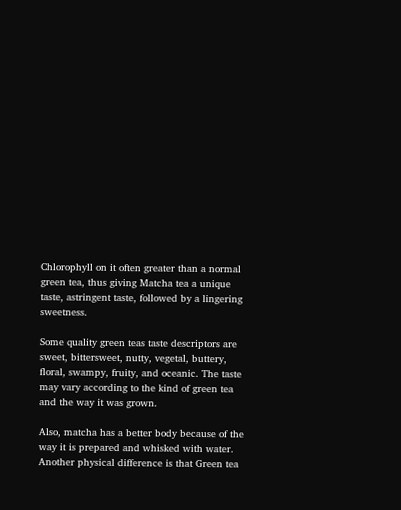Chlorophyll on it often greater than a normal green tea, thus giving Matcha tea a unique taste, astringent taste, followed by a lingering sweetness.

Some quality green teas taste descriptors are sweet, bittersweet, nutty, vegetal, buttery, floral, swampy, fruity, and oceanic. The taste may vary according to the kind of green tea and the way it was grown.

Also, matcha has a better body because of the way it is prepared and whisked with water. Another physical difference is that Green tea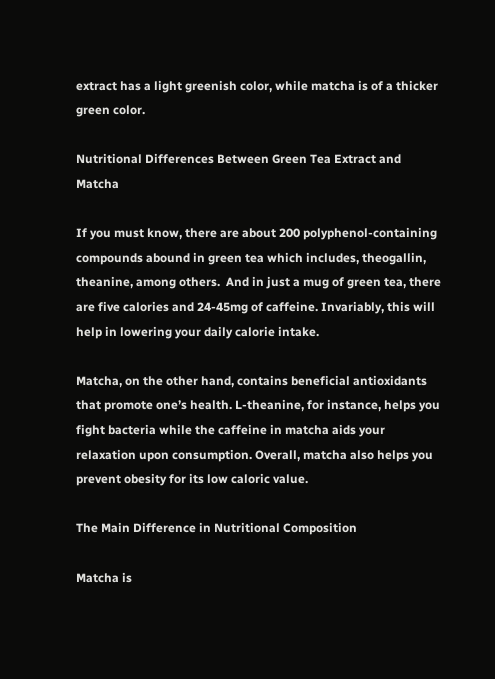extract has a light greenish color, while matcha is of a thicker green color.

Nutritional Differences Between Green Tea Extract and Matcha

If you must know, there are about 200 polyphenol-containing compounds abound in green tea which includes, theogallin, theanine, among others.  And in just a mug of green tea, there are five calories and 24-45mg of caffeine. Invariably, this will help in lowering your daily calorie intake.

Matcha, on the other hand, contains beneficial antioxidants that promote one’s health. L-theanine, for instance, helps you fight bacteria while the caffeine in matcha aids your relaxation upon consumption. Overall, matcha also helps you prevent obesity for its low caloric value.

The Main Difference in Nutritional Composition

Matcha is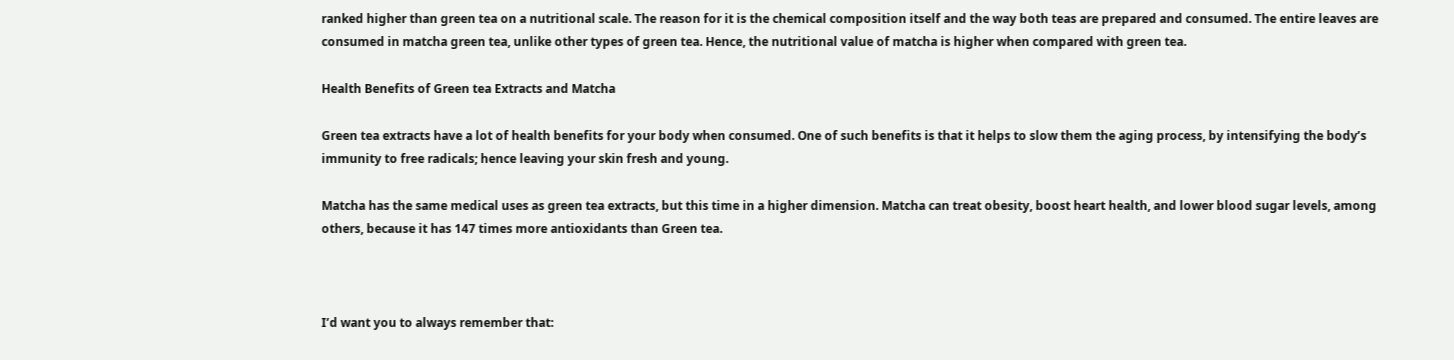ranked higher than green tea on a nutritional scale. The reason for it is the chemical composition itself and the way both teas are prepared and consumed. The entire leaves are consumed in matcha green tea, unlike other types of green tea. Hence, the nutritional value of matcha is higher when compared with green tea.

Health Benefits of Green tea Extracts and Matcha

Green tea extracts have a lot of health benefits for your body when consumed. One of such benefits is that it helps to slow them the aging process, by intensifying the body’s immunity to free radicals; hence leaving your skin fresh and young.

Matcha has the same medical uses as green tea extracts, but this time in a higher dimension. Matcha can treat obesity, boost heart health, and lower blood sugar levels, among others, because it has 147 times more antioxidants than Green tea.



I’d want you to always remember that: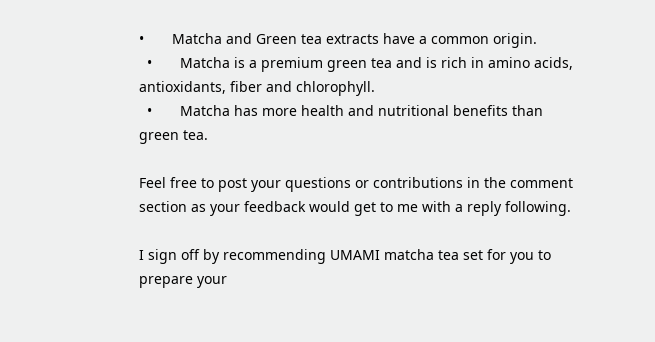•       Matcha and Green tea extracts have a common origin.
  •       Matcha is a premium green tea and is rich in amino acids, antioxidants, fiber and chlorophyll.
  •       Matcha has more health and nutritional benefits than green tea.

Feel free to post your questions or contributions in the comment section as your feedback would get to me with a reply following.

I sign off by recommending UMAMI matcha tea set for you to prepare your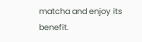matcha and enjoy its benefit.